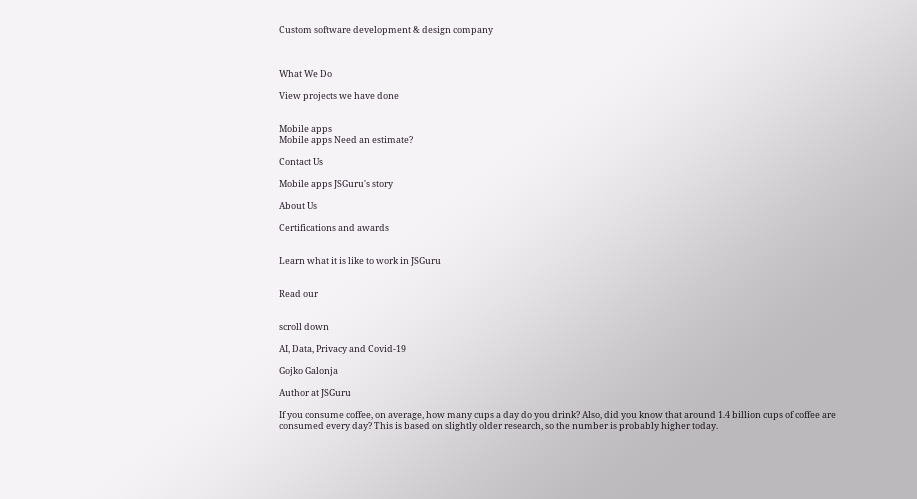Custom software development & design company



What We Do

View projects we have done


Mobile apps
Mobile apps Need an estimate?

Contact Us

Mobile apps JSGuru's story

About Us

Certifications and awards


Learn what it is like to work in JSGuru


Read our


scroll down

AI, Data, Privacy and Covid-19

Gojko Galonja

Author at JSGuru

If you consume coffee, on average, how many cups a day do you drink? Also, did you know that around 1.4 billion cups of coffee are consumed every day? This is based on slightly older research, so the number is probably higher today.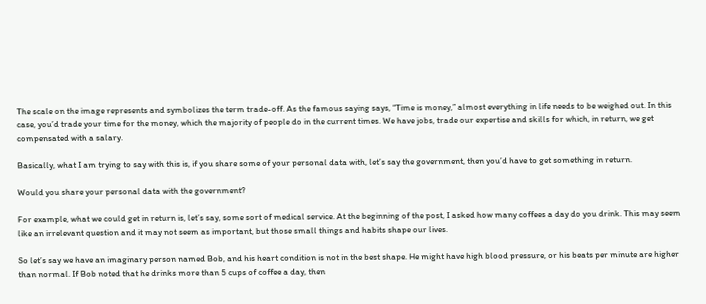The scale on the image represents and symbolizes the term trade-off. As the famous saying says, “Time is money,” almost everything in life needs to be weighed out. In this case, you’d trade your time for the money, which the majority of people do in the current times. We have jobs, trade our expertise and skills for which, in return, we get compensated with a salary.

Basically, what I am trying to say with this is, if you share some of your personal data with, let’s say the government, then you’d have to get something in return.

Would you share your personal data with the government?

For example, what we could get in return is, let’s say, some sort of medical service. At the beginning of the post, I asked how many coffees a day do you drink. This may seem like an irrelevant question and it may not seem as important, but those small things and habits shape our lives.

So let’s say we have an imaginary person named Bob, and his heart condition is not in the best shape. He might have high blood pressure, or his beats per minute are higher than normal. If Bob noted that he drinks more than 5 cups of coffee a day, then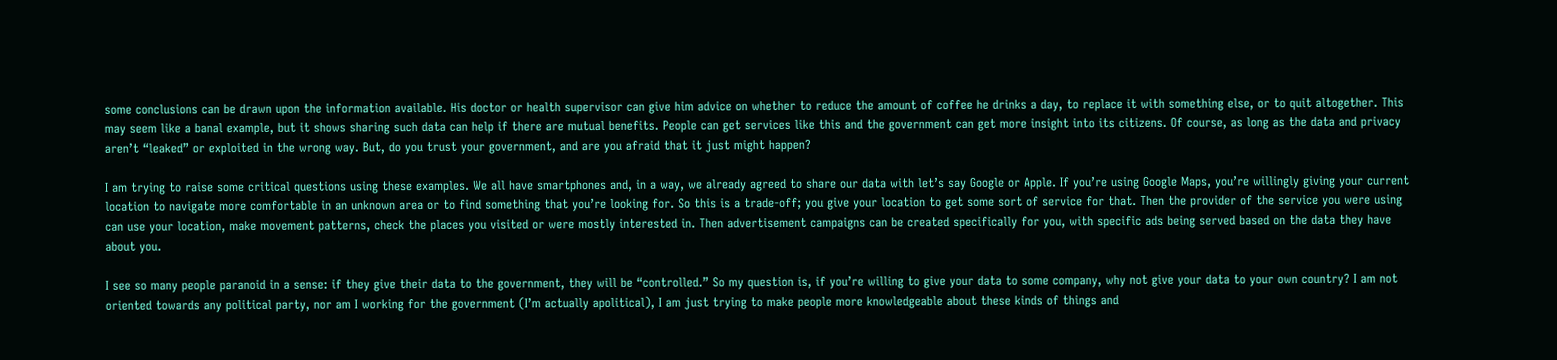some conclusions can be drawn upon the information available. His doctor or health supervisor can give him advice on whether to reduce the amount of coffee he drinks a day, to replace it with something else, or to quit altogether. This may seem like a banal example, but it shows sharing such data can help if there are mutual benefits. People can get services like this and the government can get more insight into its citizens. Of course, as long as the data and privacy aren’t “leaked” or exploited in the wrong way. But, do you trust your government, and are you afraid that it just might happen?

I am trying to raise some critical questions using these examples. We all have smartphones and, in a way, we already agreed to share our data with let’s say Google or Apple. If you’re using Google Maps, you’re willingly giving your current location to navigate more comfortable in an unknown area or to find something that you’re looking for. So this is a trade-off; you give your location to get some sort of service for that. Then the provider of the service you were using can use your location, make movement patterns, check the places you visited or were mostly interested in. Then advertisement campaigns can be created specifically for you, with specific ads being served based on the data they have about you.

I see so many people paranoid in a sense: if they give their data to the government, they will be “controlled.” So my question is, if you’re willing to give your data to some company, why not give your data to your own country? I am not oriented towards any political party, nor am I working for the government (I’m actually apolitical), I am just trying to make people more knowledgeable about these kinds of things and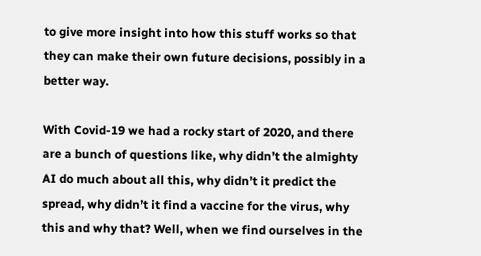to give more insight into how this stuff works so that they can make their own future decisions, possibly in a better way.

With Covid-19 we had a rocky start of 2020, and there are a bunch of questions like, why didn’t the almighty AI do much about all this, why didn’t it predict the spread, why didn’t it find a vaccine for the virus, why this and why that? Well, when we find ourselves in the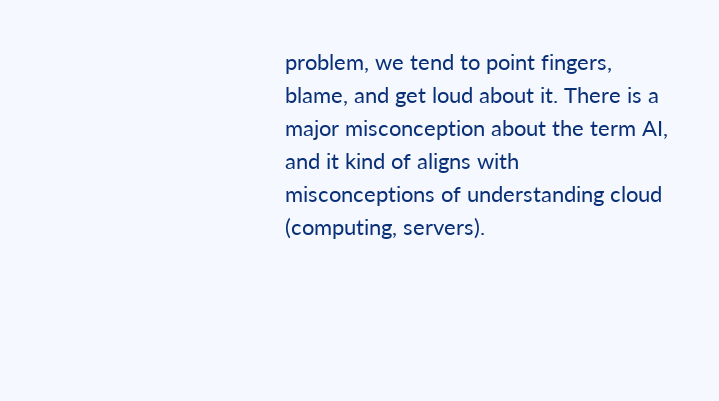problem, we tend to point fingers, blame, and get loud about it. There is a major misconception about the term AI, and it kind of aligns with misconceptions of understanding cloud (computing, servers).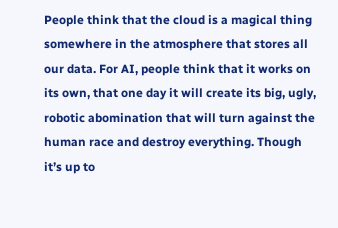People think that the cloud is a magical thing somewhere in the atmosphere that stores all our data. For AI, people think that it works on its own, that one day it will create its big, ugly, robotic abomination that will turn against the human race and destroy everything. Though it’s up to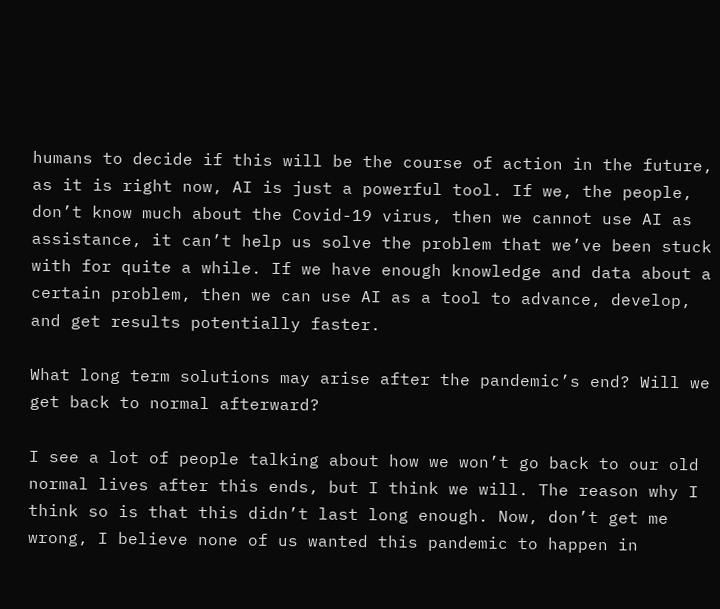humans to decide if this will be the course of action in the future, as it is right now, AI is just a powerful tool. If we, the people, don’t know much about the Covid-19 virus, then we cannot use AI as assistance, it can’t help us solve the problem that we’ve been stuck with for quite a while. If we have enough knowledge and data about a certain problem, then we can use AI as a tool to advance, develop, and get results potentially faster.

What long term solutions may arise after the pandemic’s end? Will we get back to normal afterward?

I see a lot of people talking about how we won’t go back to our old normal lives after this ends, but I think we will. The reason why I think so is that this didn’t last long enough. Now, don’t get me wrong, I believe none of us wanted this pandemic to happen in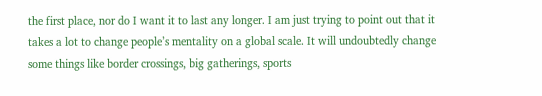the first place, nor do I want it to last any longer. I am just trying to point out that it takes a lot to change people’s mentality on a global scale. It will undoubtedly change some things like border crossings, big gatherings, sports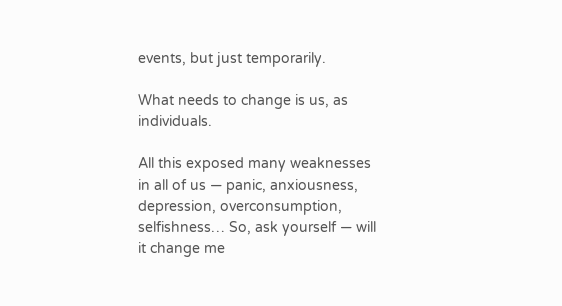events, but just temporarily.

What needs to change is us, as individuals.

All this exposed many weaknesses in all of us — panic, anxiousness, depression, overconsumption, selfishness… So, ask yourself — will it change me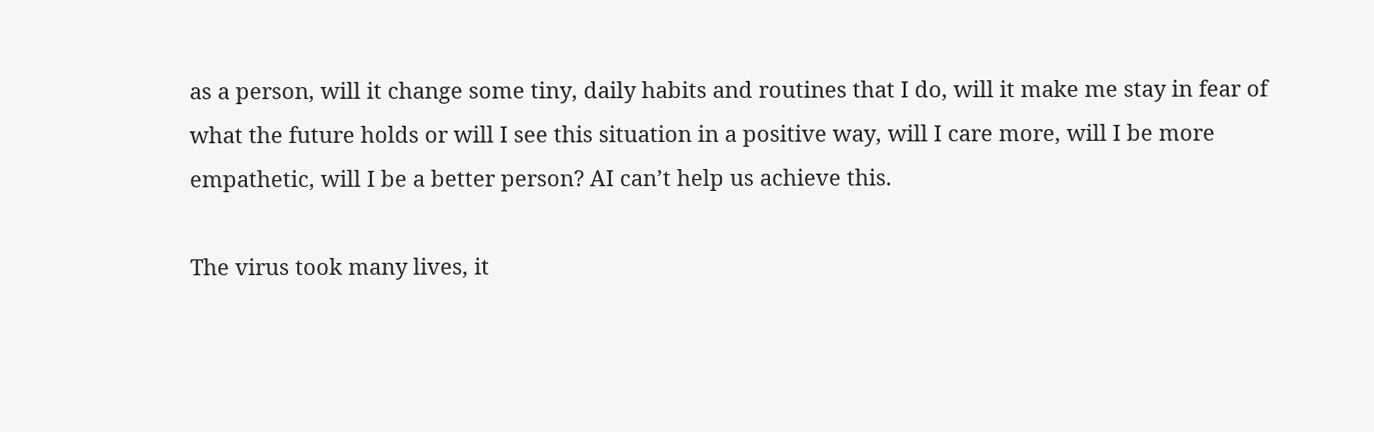as a person, will it change some tiny, daily habits and routines that I do, will it make me stay in fear of what the future holds or will I see this situation in a positive way, will I care more, will I be more empathetic, will I be a better person? AI can’t help us achieve this.

The virus took many lives, it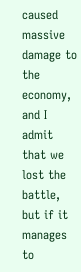caused massive damage to the economy, and I admit that we lost the battle, but if it manages to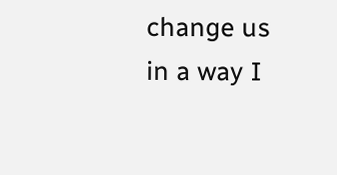change us in a way I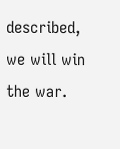described, we will win the war.